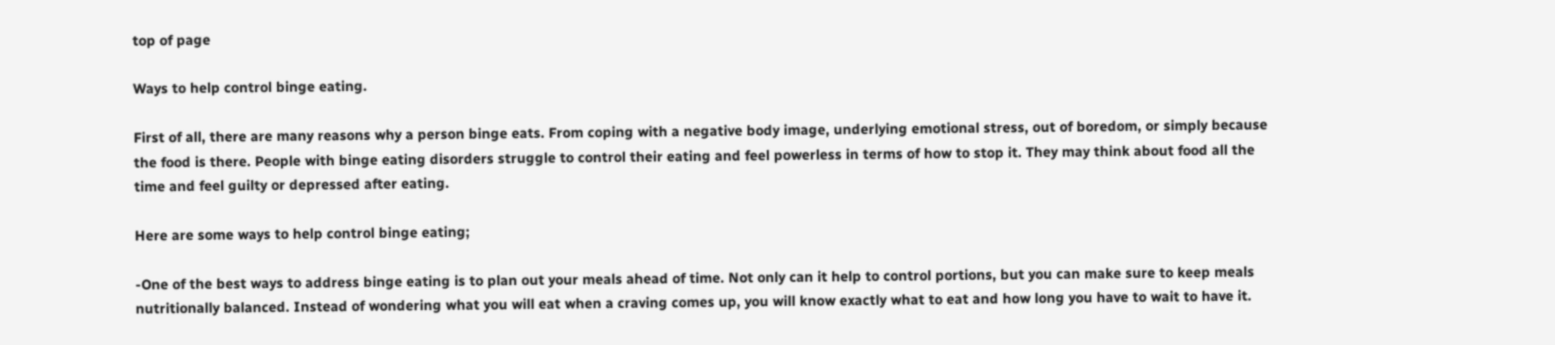top of page

Ways to help control binge eating.

First of all, there are many reasons why a person binge eats. From coping with a negative body image, underlying emotional stress, out of boredom, or simply because the food is there. People with binge eating disorders struggle to control their eating and feel powerless in terms of how to stop it. They may think about food all the time and feel guilty or depressed after eating.

Here are some ways to help control binge eating;

-One of the best ways to address binge eating is to plan out your meals ahead of time. Not only can it help to control portions, but you can make sure to keep meals nutritionally balanced. Instead of wondering what you will eat when a craving comes up, you will know exactly what to eat and how long you have to wait to have it.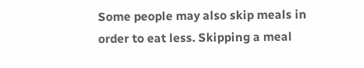Some people may also skip meals in order to eat less. Skipping a meal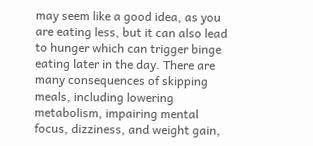may seem like a good idea, as you are eating less, but it can also lead to hunger which can trigger binge eating later in the day. There are many consequences of skipping meals, including lowering metabolism, impairing mental focus, dizziness, and weight gain,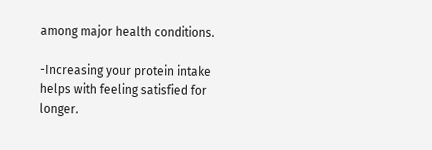among major health conditions.

-Increasing your protein intake helps with feeling satisfied for longer.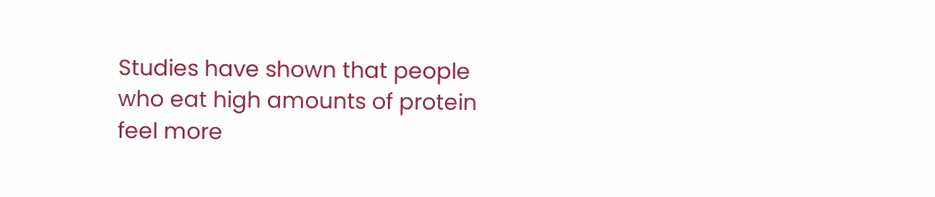Studies have shown that people who eat high amounts of protein feel more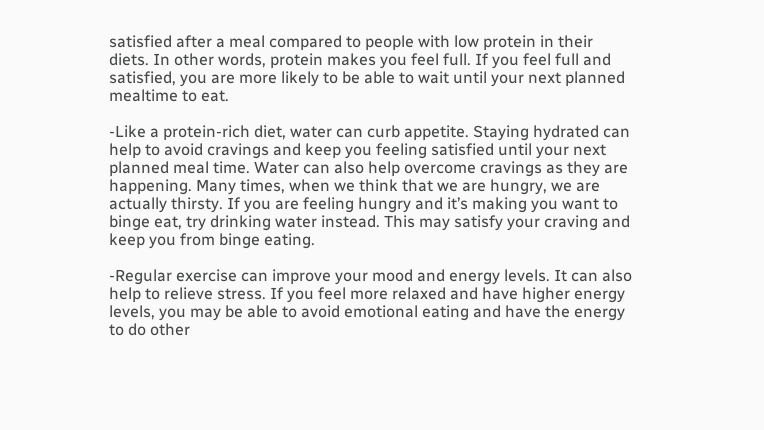satisfied after a meal compared to people with low protein in their diets. In other words, protein makes you feel full. If you feel full and satisfied, you are more likely to be able to wait until your next planned mealtime to eat.

-Like a protein-rich diet, water can curb appetite. Staying hydrated can help to avoid cravings and keep you feeling satisfied until your next planned meal time. Water can also help overcome cravings as they are happening. Many times, when we think that we are hungry, we are actually thirsty. If you are feeling hungry and it’s making you want to binge eat, try drinking water instead. This may satisfy your craving and keep you from binge eating.

-Regular exercise can improve your mood and energy levels. It can also help to relieve stress. If you feel more relaxed and have higher energy levels, you may be able to avoid emotional eating and have the energy to do other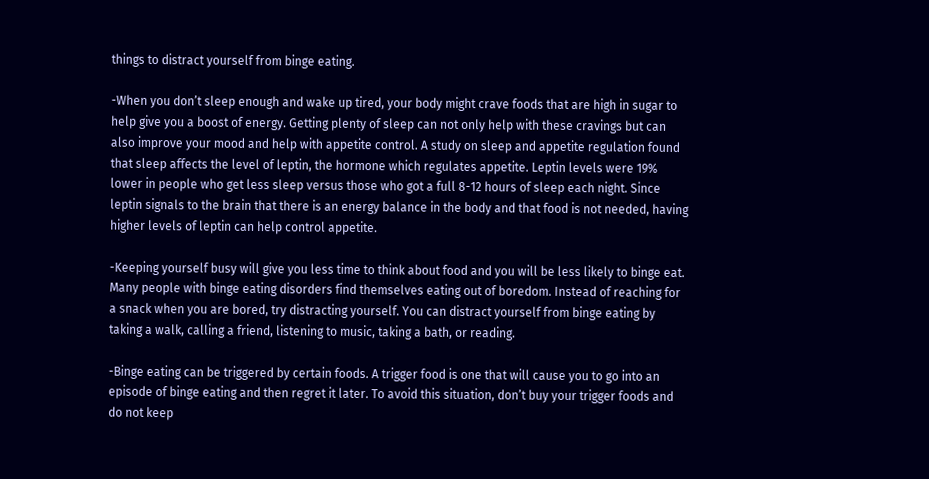things to distract yourself from binge eating.

-When you don’t sleep enough and wake up tired, your body might crave foods that are high in sugar to help give you a boost of energy. Getting plenty of sleep can not only help with these cravings but can also improve your mood and help with appetite control. A study on sleep and appetite regulation found that sleep affects the level of leptin, the hormone which regulates appetite. Leptin levels were 19% lower in people who get less sleep versus those who got a full 8-12 hours of sleep each night. Since leptin signals to the brain that there is an energy balance in the body and that food is not needed, having higher levels of leptin can help control appetite.

-Keeping yourself busy will give you less time to think about food and you will be less likely to binge eat. Many people with binge eating disorders find themselves eating out of boredom. Instead of reaching for a snack when you are bored, try distracting yourself. You can distract yourself from binge eating by taking a walk, calling a friend, listening to music, taking a bath, or reading.

-Binge eating can be triggered by certain foods. A trigger food is one that will cause you to go into an episode of binge eating and then regret it later. To avoid this situation, don’t buy your trigger foods and do not keep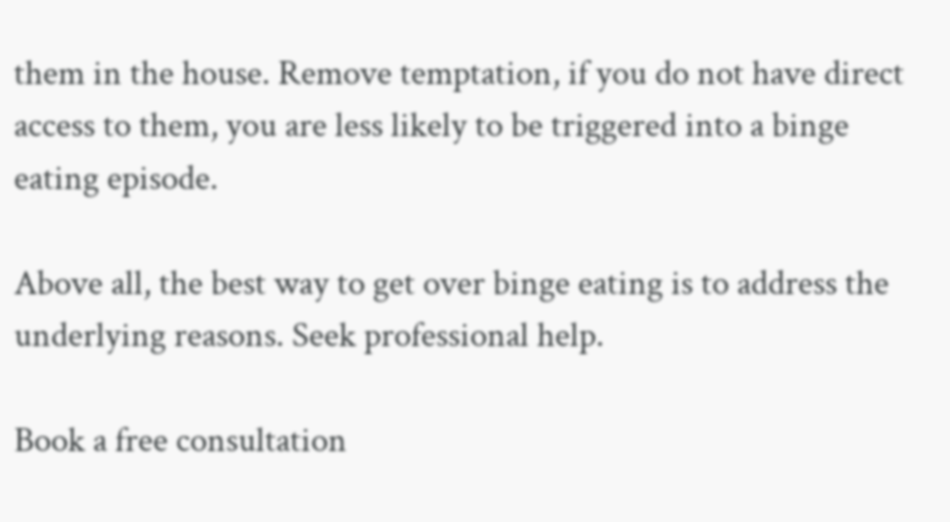them in the house. Remove temptation, if you do not have direct access to them, you are less likely to be triggered into a binge eating episode.

Above all, the best way to get over binge eating is to address the underlying reasons. Seek professional help.

Book a free consultation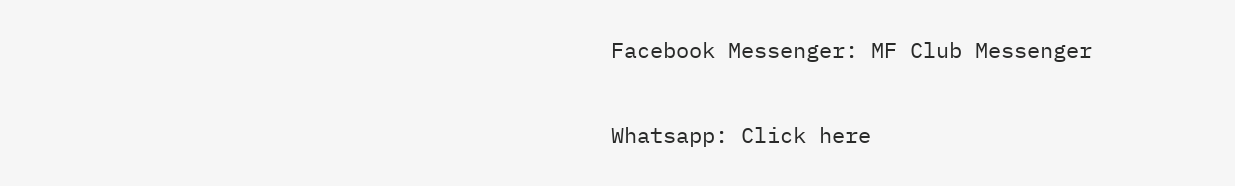Facebook Messenger: MF Club Messenger


Whatsapp: Click here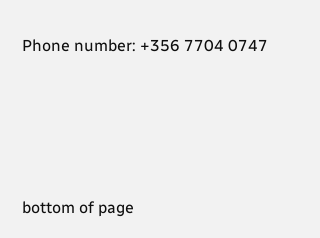Phone number: +356 7704 0747




bottom of page